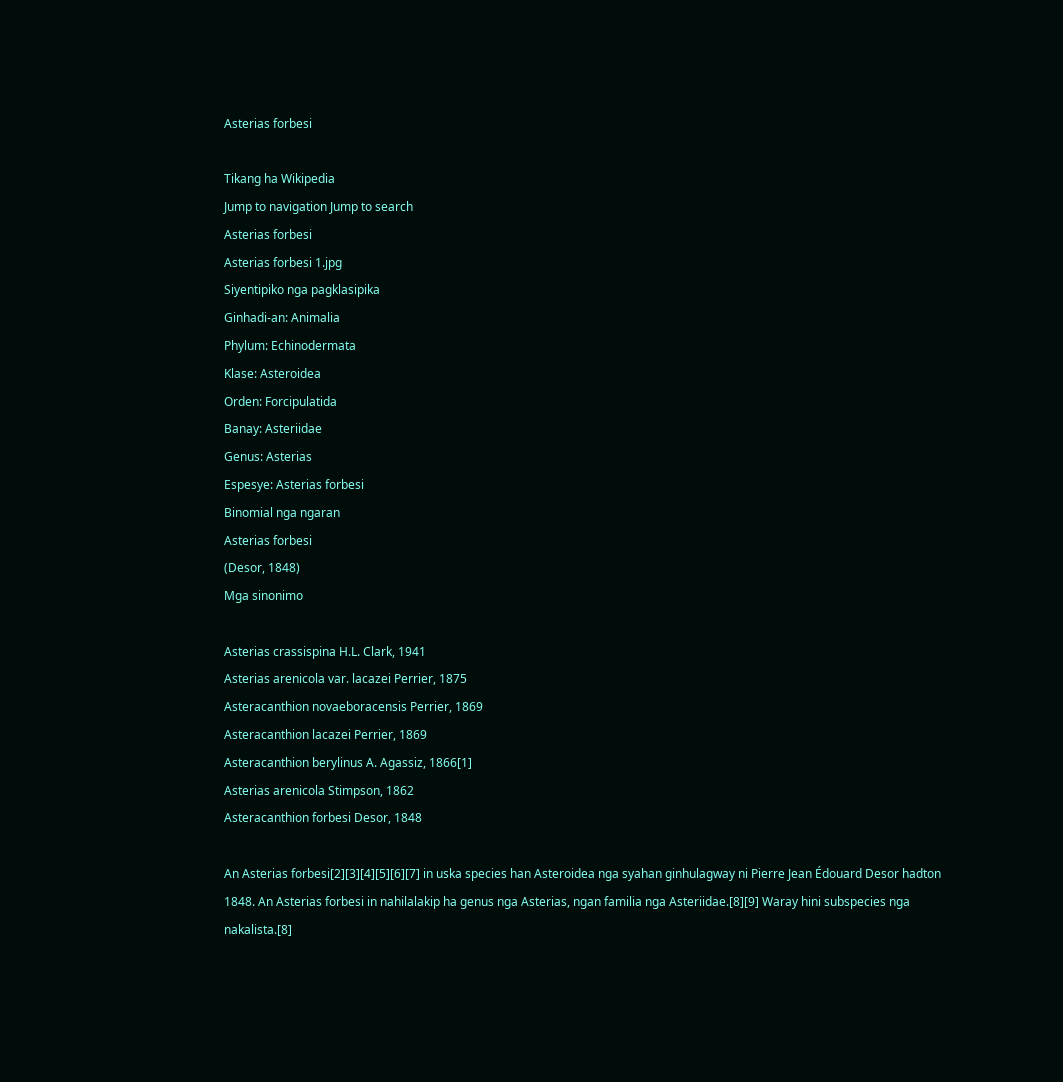Asterias forbesi

Tikang ha Wikipedia
Jump to navigation Jump to search
Asterias forbesi
Asterias forbesi 1.jpg
Siyentipiko nga pagklasipika
Ginhadi-an: Animalia
Phylum: Echinodermata
Klase: Asteroidea
Orden: Forcipulatida
Banay: Asteriidae
Genus: Asterias
Espesye: Asterias forbesi
Binomial nga ngaran
Asterias forbesi
(Desor, 1848)
Mga sinonimo

Asterias crassispina H.L. Clark, 1941
Asterias arenicola var. lacazei Perrier, 1875
Asteracanthion novaeboracensis Perrier, 1869
Asteracanthion lacazei Perrier, 1869
Asteracanthion berylinus A. Agassiz, 1866[1]
Asterias arenicola Stimpson, 1862
Asteracanthion forbesi Desor, 1848

An Asterias forbesi[2][3][4][5][6][7] in uska species han Asteroidea nga syahan ginhulagway ni Pierre Jean Édouard Desor hadton 1848. An Asterias forbesi in nahilalakip ha genus nga Asterias, ngan familia nga Asteriidae.[8][9] Waray hini subspecies nga nakalista.[8]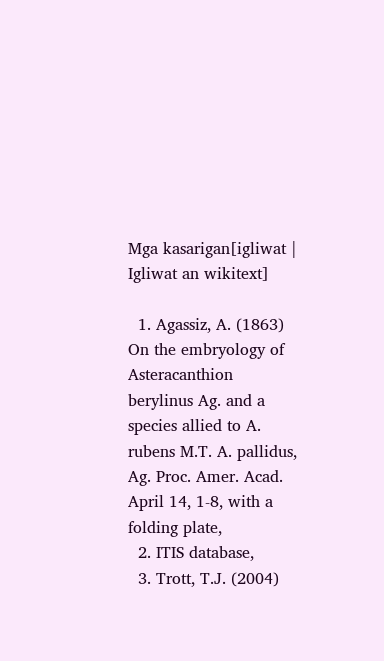Mga kasarigan[igliwat | Igliwat an wikitext]

  1. Agassiz, A. (1863) On the embryology of Asteracanthion berylinus Ag. and a species allied to A. rubens M.T. A. pallidus, Ag. Proc. Amer. Acad. April 14, 1-8, with a folding plate,
  2. ITIS database,
  3. Trott, T.J. (2004)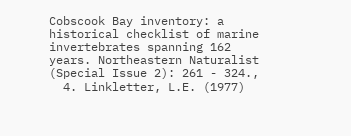Cobscook Bay inventory: a historical checklist of marine invertebrates spanning 162 years. Northeastern Naturalist (Special Issue 2): 261 - 324.,
  4. Linkletter, L.E. (1977)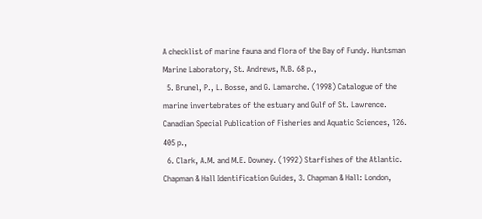A checklist of marine fauna and flora of the Bay of Fundy. Huntsman Marine Laboratory, St. Andrews, N.B. 68 p.,
  5. Brunel, P., L. Bosse, and G. Lamarche. (1998) Catalogue of the marine invertebrates of the estuary and Gulf of St. Lawrence. Canadian Special Publication of Fisheries and Aquatic Sciences, 126. 405 p.,
  6. Clark, A.M. and M.E. Downey. (1992) Starfishes of the Atlantic. Chapman & Hall Identification Guides, 3. Chapman & Hall: London,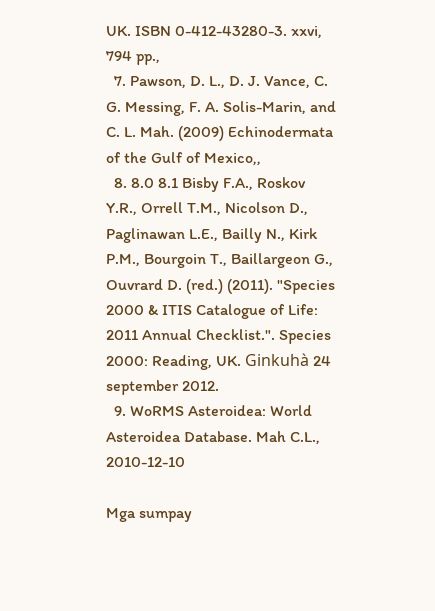UK. ISBN 0-412-43280-3. xxvi, 794 pp.,
  7. Pawson, D. L., D. J. Vance, C. G. Messing, F. A. Solis-Marin, and C. L. Mah. (2009) Echinodermata of the Gulf of Mexico,,
  8. 8.0 8.1 Bisby F.A., Roskov Y.R., Orrell T.M., Nicolson D., Paglinawan L.E., Bailly N., Kirk P.M., Bourgoin T., Baillargeon G., Ouvrard D. (red.) (2011). "Species 2000 & ITIS Catalogue of Life: 2011 Annual Checklist.". Species 2000: Reading, UK. Ginkuhà 24 september 2012.
  9. WoRMS Asteroidea: World Asteroidea Database. Mah C.L., 2010-12-10

Mga sumpay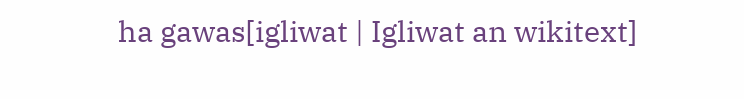ha gawas[igliwat | Igliwat an wikitext]